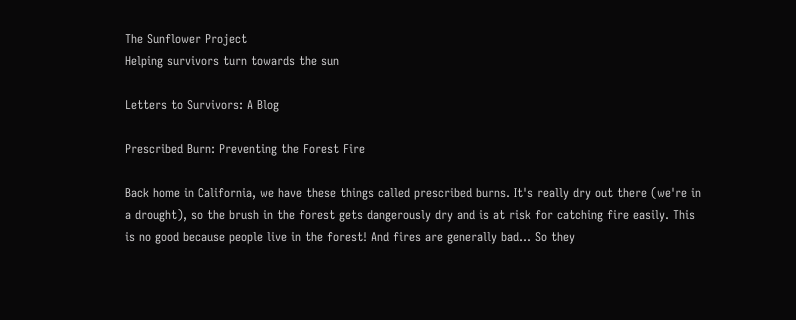The Sunflower Project
Helping survivors turn towards the sun

Letters to Survivors: A Blog

Prescribed Burn: Preventing the Forest Fire

Back home in California, we have these things called prescribed burns. It's really dry out there (we're in a drought), so the brush in the forest gets dangerously dry and is at risk for catching fire easily. This is no good because people live in the forest! And fires are generally bad... So they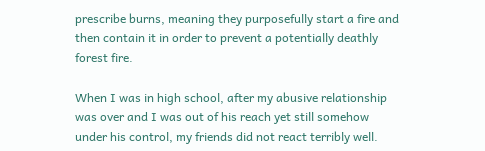prescribe burns, meaning they purposefully start a fire and then contain it in order to prevent a potentially deathly forest fire.

When I was in high school, after my abusive relationship was over and I was out of his reach yet still somehow under his control, my friends did not react terribly well.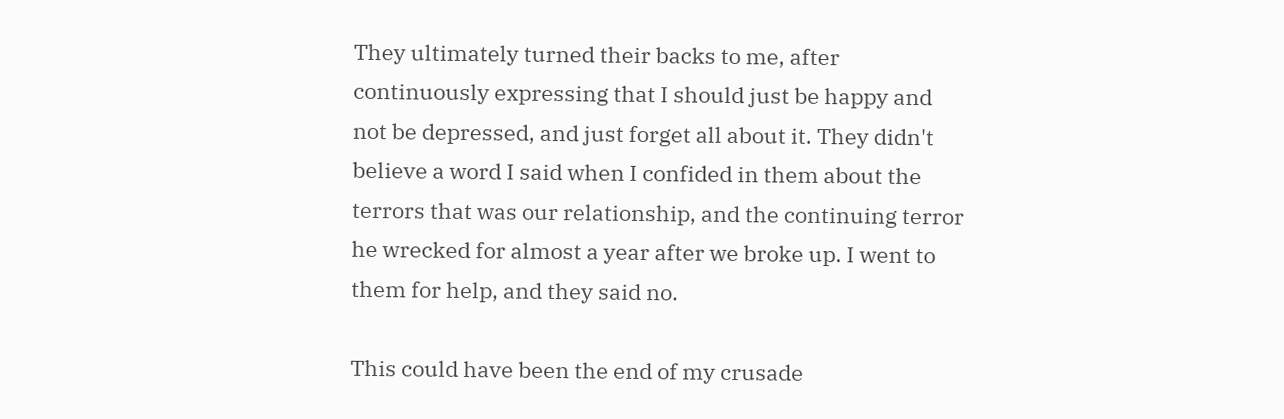They ultimately turned their backs to me, after continuously expressing that I should just be happy and not be depressed, and just forget all about it. They didn't believe a word I said when I confided in them about the terrors that was our relationship, and the continuing terror he wrecked for almost a year after we broke up. I went to them for help, and they said no.

This could have been the end of my crusade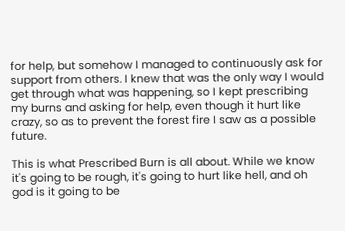for help, but somehow I managed to continuously ask for support from others. I knew that was the only way I would get through what was happening, so I kept prescribing my burns and asking for help, even though it hurt like crazy, so as to prevent the forest fire I saw as a possible future.

This is what Prescribed Burn is all about. While we know it's going to be rough, it's going to hurt like hell, and oh god is it going to be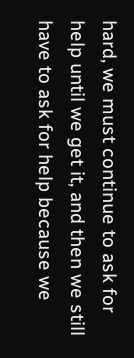hard, we must continue to ask for help until we get it, and then we still have to ask for help because we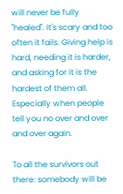will never be fully "healed". It's scary and too often it fails. Giving help is hard, needing it is harder, and asking for it is the hardest of them all. Especially when people tell you no over and over and over again.

To all the survivors out there: somebody will be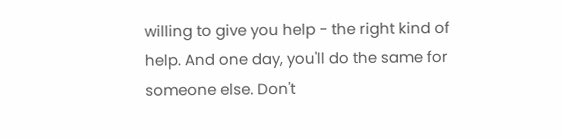willing to give you help - the right kind of help. And one day, you'll do the same for someone else. Don't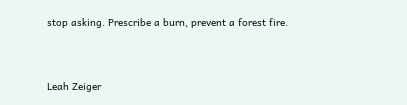stop asking. Prescribe a burn, prevent a forest fire.



Leah Zeiger